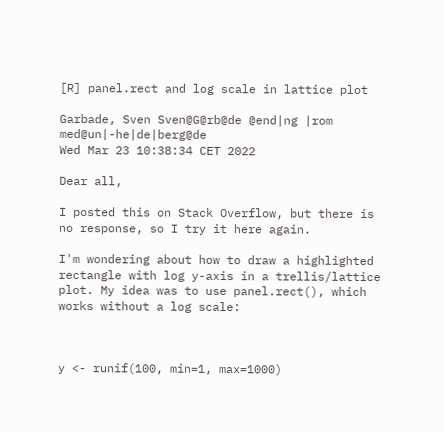[R] panel.rect and log scale in lattice plot

Garbade, Sven Sven@G@rb@de @end|ng |rom med@un|-he|de|berg@de
Wed Mar 23 10:38:34 CET 2022

Dear all,

I posted this on Stack Overflow, but there is no response, so I try it here again.

I'm wondering about how to draw a highlighted rectangle with log y-axis in a trellis/lattice plot. My idea was to use panel.rect(), which works without a log scale:



y <- runif(100, min=1, max=1000)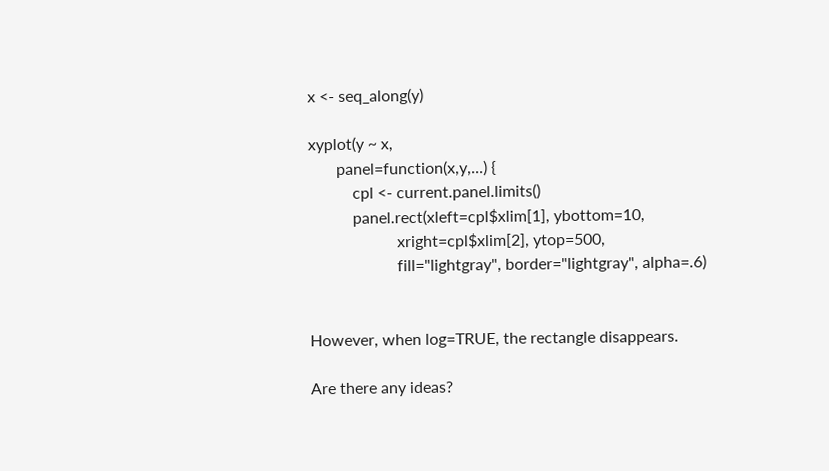x <- seq_along(y)

xyplot(y ~ x,
       panel=function(x,y,...) {
           cpl <- current.panel.limits()
           panel.rect(xleft=cpl$xlim[1], ybottom=10,
                      xright=cpl$xlim[2], ytop=500,
                      fill="lightgray", border="lightgray", alpha=.6)


However, when log=TRUE, the rectangle disappears.

Are there any ideas?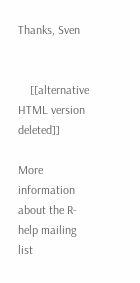Thanks, Sven


    [[alternative HTML version deleted]]

More information about the R-help mailing list